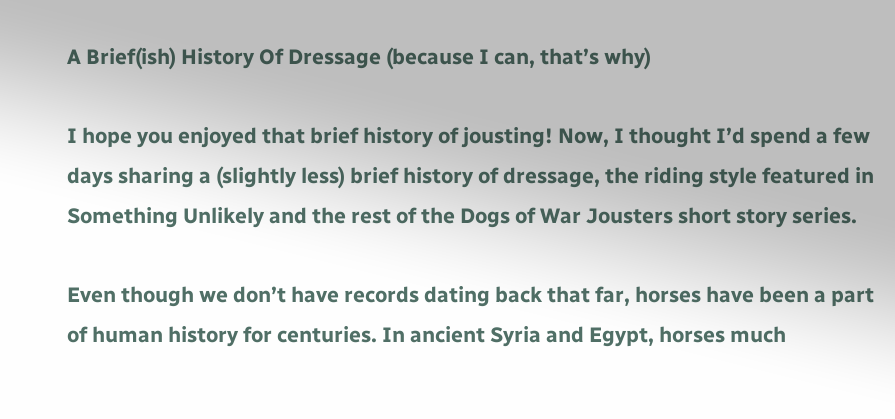A Brief(ish) History Of Dressage (because I can, that’s why)

I hope you enjoyed that brief history of jousting! Now, I thought I’d spend a few days sharing a (slightly less) brief history of dressage, the riding style featured in Something Unlikely and the rest of the Dogs of War Jousters short story series.

Even though we don’t have records dating back that far, horses have been a part of human history for centuries. In ancient Syria and Egypt, horses much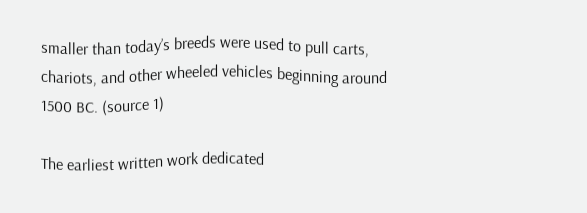smaller than today’s breeds were used to pull carts, chariots, and other wheeled vehicles beginning around 1500 BC. (source 1)

The earliest written work dedicated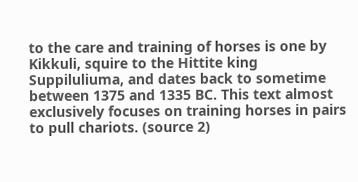to the care and training of horses is one by Kikkuli, squire to the Hittite king Suppiluliuma, and dates back to sometime between 1375 and 1335 BC. This text almost exclusively focuses on training horses in pairs to pull chariots. (source 2)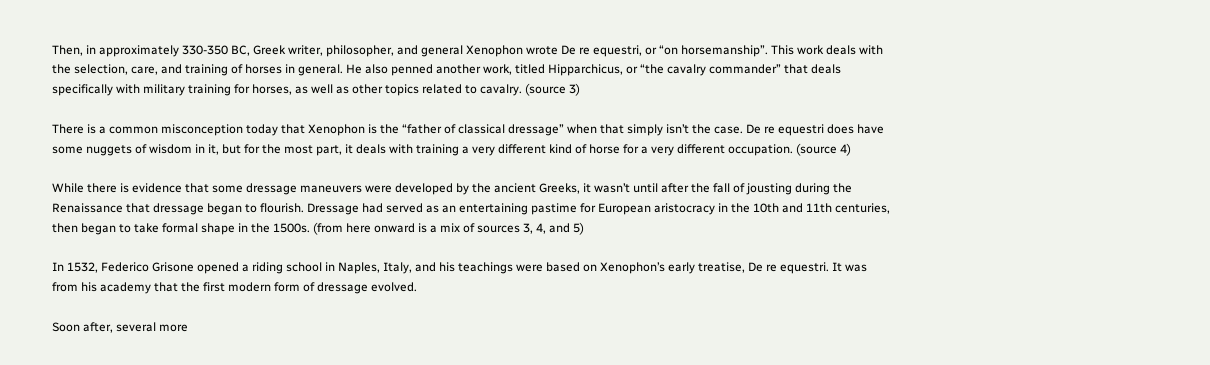Then, in approximately 330-350 BC, Greek writer, philosopher, and general Xenophon wrote De re equestri, or “on horsemanship”. This work deals with the selection, care, and training of horses in general. He also penned another work, titled Hipparchicus, or “the cavalry commander” that deals specifically with military training for horses, as well as other topics related to cavalry. (source 3)

There is a common misconception today that Xenophon is the “father of classical dressage” when that simply isn’t the case. De re equestri does have some nuggets of wisdom in it, but for the most part, it deals with training a very different kind of horse for a very different occupation. (source 4)

While there is evidence that some dressage maneuvers were developed by the ancient Greeks, it wasn’t until after the fall of jousting during the Renaissance that dressage began to flourish. Dressage had served as an entertaining pastime for European aristocracy in the 10th and 11th centuries, then began to take formal shape in the 1500s. (from here onward is a mix of sources 3, 4, and 5)

In 1532, Federico Grisone opened a riding school in Naples, Italy, and his teachings were based on Xenophon’s early treatise, De re equestri. It was from his academy that the first modern form of dressage evolved.

Soon after, several more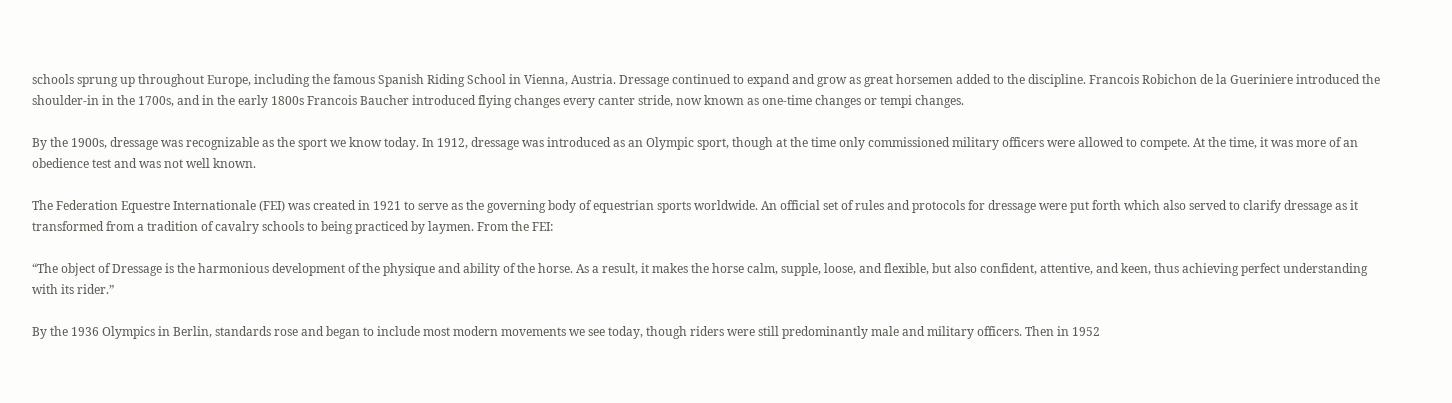schools sprung up throughout Europe, including the famous Spanish Riding School in Vienna, Austria. Dressage continued to expand and grow as great horsemen added to the discipline. Francois Robichon de la Gueriniere introduced the shoulder-in in the 1700s, and in the early 1800s Francois Baucher introduced flying changes every canter stride, now known as one-time changes or tempi changes.

By the 1900s, dressage was recognizable as the sport we know today. In 1912, dressage was introduced as an Olympic sport, though at the time only commissioned military officers were allowed to compete. At the time, it was more of an obedience test and was not well known.

The Federation Equestre Internationale (FEI) was created in 1921 to serve as the governing body of equestrian sports worldwide. An official set of rules and protocols for dressage were put forth which also served to clarify dressage as it transformed from a tradition of cavalry schools to being practiced by laymen. From the FEI:

“The object of Dressage is the harmonious development of the physique and ability of the horse. As a result, it makes the horse calm, supple, loose, and flexible, but also confident, attentive, and keen, thus achieving perfect understanding with its rider.”

By the 1936 Olympics in Berlin, standards rose and began to include most modern movements we see today, though riders were still predominantly male and military officers. Then in 1952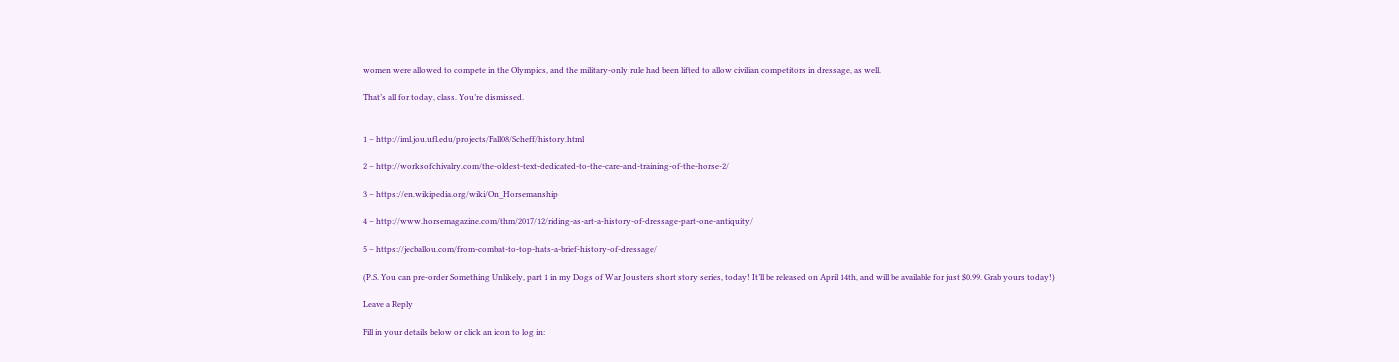women were allowed to compete in the Olympics, and the military-only rule had been lifted to allow civilian competitors in dressage, as well.

That’s all for today, class. You’re dismissed.


1 – http://iml.jou.ufl.edu/projects/Fall08/Scheff/history.html

2 – http://worksofchivalry.com/the-oldest-text-dedicated-to-the-care-and-training-of-the-horse-2/

3 – https://en.wikipedia.org/wiki/On_Horsemanship

4 – http://www.horsemagazine.com/thm/2017/12/riding-as-art-a-history-of-dressage-part-one-antiquity/

5 – https://jecballou.com/from-combat-to-top-hats-a-brief-history-of-dressage/

(P.S. You can pre-order Something Unlikely, part 1 in my Dogs of War Jousters short story series, today! It’ll be released on April 14th, and will be available for just $0.99. Grab yours today!)

Leave a Reply

Fill in your details below or click an icon to log in: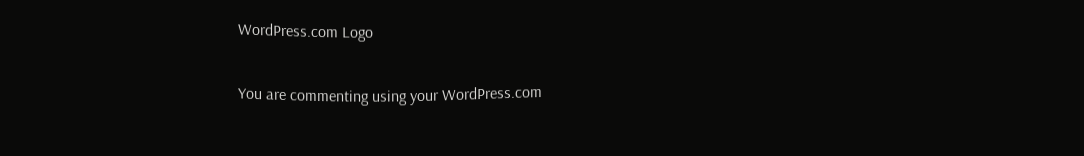WordPress.com Logo

You are commenting using your WordPress.com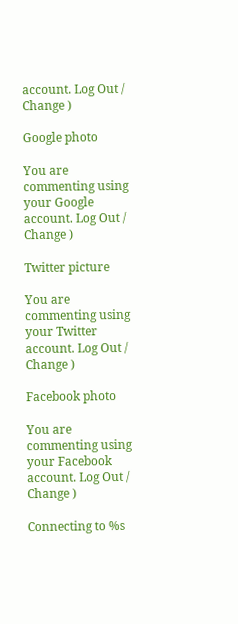account. Log Out /  Change )

Google photo

You are commenting using your Google account. Log Out /  Change )

Twitter picture

You are commenting using your Twitter account. Log Out /  Change )

Facebook photo

You are commenting using your Facebook account. Log Out /  Change )

Connecting to %s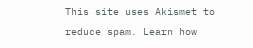This site uses Akismet to reduce spam. Learn how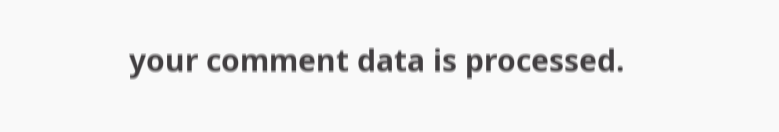your comment data is processed.